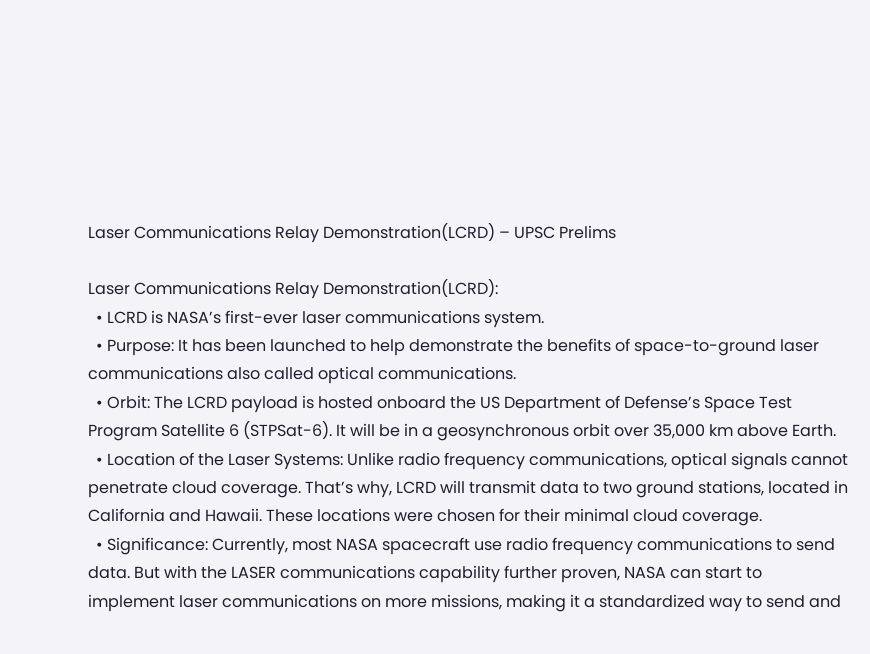Laser Communications Relay Demonstration(LCRD) – UPSC Prelims

Laser Communications Relay Demonstration(LCRD):
  • LCRD is NASA’s first-ever laser communications system.
  • Purpose: It has been launched to help demonstrate the benefits of space-to-ground laser communications also called optical communications.
  • Orbit: The LCRD payload is hosted onboard the US Department of Defense’s Space Test Program Satellite 6 (STPSat-6). It will be in a geosynchronous orbit over 35,000 km above Earth.
  • Location of the Laser Systems: Unlike radio frequency communications, optical signals cannot penetrate cloud coverage. That’s why, LCRD will transmit data to two ground stations, located in California and Hawaii. These locations were chosen for their minimal cloud coverage.
  • Significance: Currently, most NASA spacecraft use radio frequency communications to send data. But with the LASER communications capability further proven, NASA can start to implement laser communications on more missions, making it a standardized way to send and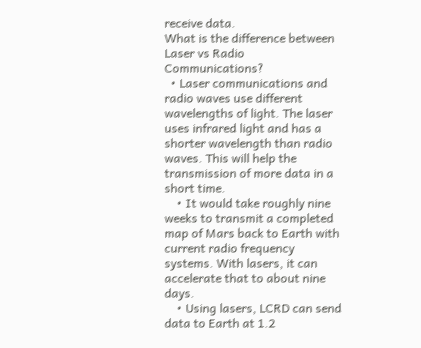receive data.
What is the difference between Laser vs Radio Communications?
  • Laser communications and radio waves use different wavelengths of light. The laser uses infrared light and has a shorter wavelength than radio waves. This will help the transmission of more data in a short time.
    • It would take roughly nine weeks to transmit a completed map of Mars back to Earth with current radio frequency systems. With lasers, it can accelerate that to about nine days.
    • Using lasers, LCRD can send data to Earth at 1.2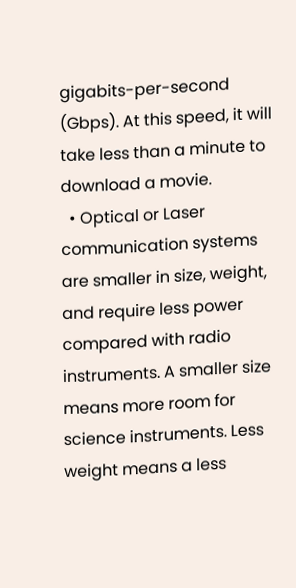gigabits-per-second (Gbps). At this speed, it will take less than a minute to download a movie.
  • Optical or Laser communication systems are smaller in size, weight, and require less power compared with radio instruments. A smaller size means more room for science instruments. Less weight means a less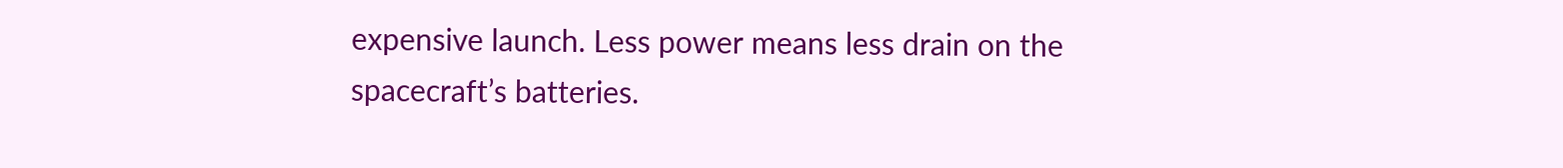expensive launch. Less power means less drain on the spacecraft’s batteries.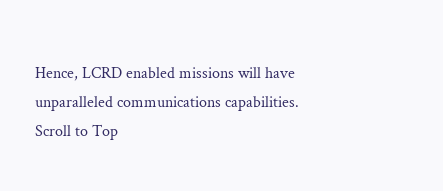Hence, LCRD enabled missions will have unparalleled communications capabilities.
Scroll to Top